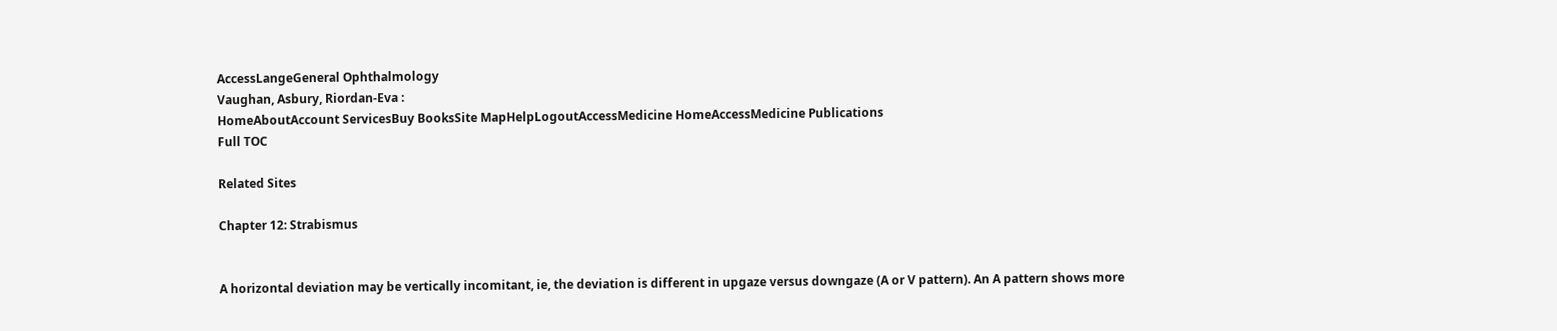AccessLangeGeneral Ophthalmology
Vaughan, Asbury, Riordan-Eva :
HomeAboutAccount ServicesBuy BooksSite MapHelpLogoutAccessMedicine HomeAccessMedicine Publications
Full TOC

Related Sites

Chapter 12: Strabismus


A horizontal deviation may be vertically incomitant, ie, the deviation is different in upgaze versus downgaze (A or V pattern). An A pattern shows more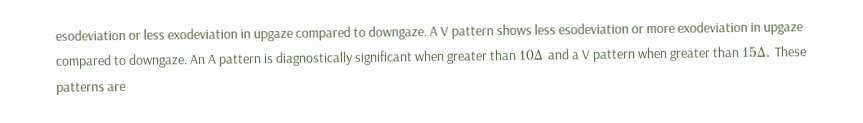esodeviation or less exodeviation in upgaze compared to downgaze. A V pattern shows less esodeviation or more exodeviation in upgaze compared to downgaze. An A pattern is diagnostically significant when greater than 10Δ and a V pattern when greater than 15Δ. These patterns are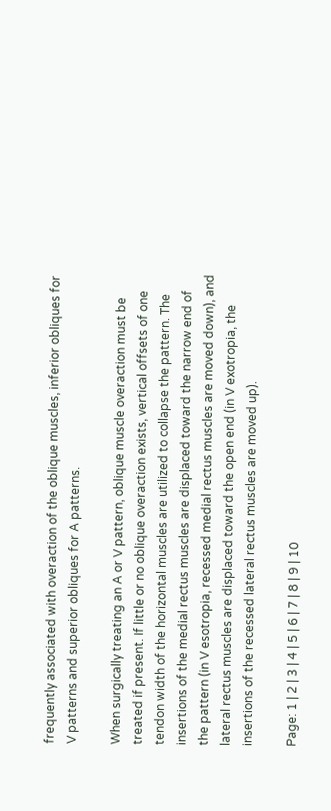frequently associated with overaction of the oblique muscles, inferior obliques for V patterns and superior obliques for A patterns.

When surgically treating an A or V pattern, oblique muscle overaction must be treated if present. If little or no oblique overaction exists, vertical offsets of one tendon width of the horizontal muscles are utilized to collapse the pattern. The insertions of the medial rectus muscles are displaced toward the narrow end of the pattern (in V esotropia, recessed medial rectus muscles are moved down), and lateral rectus muscles are displaced toward the open end (in V exotropia, the insertions of the recessed lateral rectus muscles are moved up).

Page: 1 | 2 | 3 | 4 | 5 | 6 | 7 | 8 | 9 | 10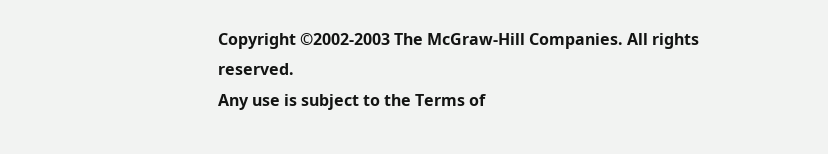Copyright ©2002-2003 The McGraw-Hill Companies. All rights reserved.
Any use is subject to the Terms of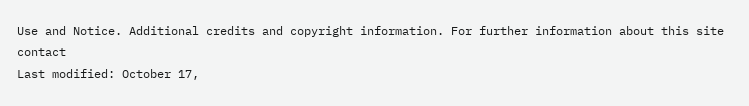Use and Notice. Additional credits and copyright information. For further information about this site contact
Last modified: October 17,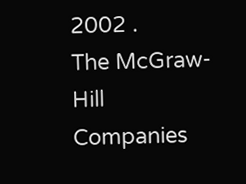2002 .
The McGraw-Hill Companies